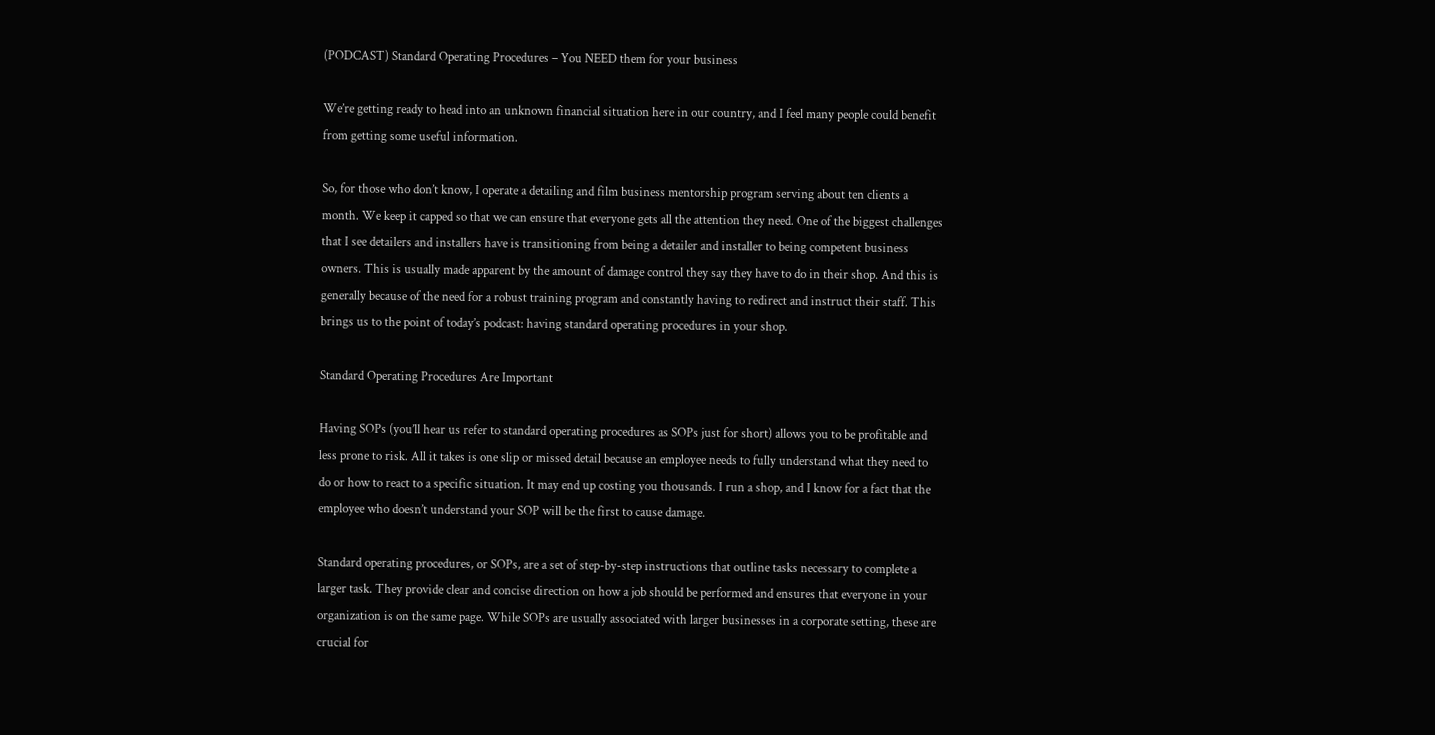(PODCAST) Standard Operating Procedures – You NEED them for your business

We’re getting ready to head into an unknown financial situation here in our country, and I feel many people could benefit from getting some useful information.

So, for those who don’t know, I operate a detailing and film business mentorship program serving about ten clients a month. We keep it capped so that we can ensure that everyone gets all the attention they need. One of the biggest challenges that I see detailers and installers have is transitioning from being a detailer and installer to being competent business owners. This is usually made apparent by the amount of damage control they say they have to do in their shop. And this is generally because of the need for a robust training program and constantly having to redirect and instruct their staff. This brings us to the point of today’s podcast: having standard operating procedures in your shop.

Standard Operating Procedures Are Important

Having SOPs (you’ll hear us refer to standard operating procedures as SOPs just for short) allows you to be profitable and less prone to risk. All it takes is one slip or missed detail because an employee needs to fully understand what they need to do or how to react to a specific situation. It may end up costing you thousands. I run a shop, and I know for a fact that the employee who doesn’t understand your SOP will be the first to cause damage.

Standard operating procedures, or SOPs, are a set of step-by-step instructions that outline tasks necessary to complete a larger task. They provide clear and concise direction on how a job should be performed and ensures that everyone in your organization is on the same page. While SOPs are usually associated with larger businesses in a corporate setting, these are crucial for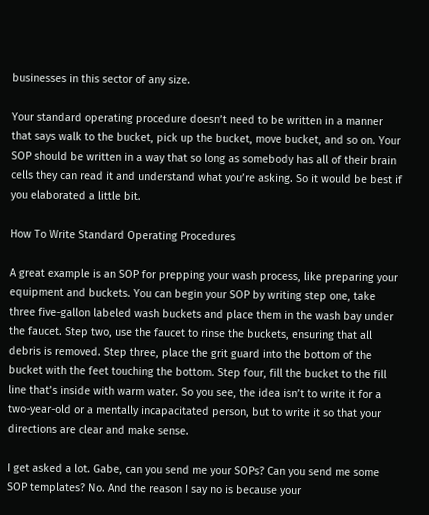businesses in this sector of any size.

Your standard operating procedure doesn’t need to be written in a manner that says walk to the bucket, pick up the bucket, move bucket, and so on. Your SOP should be written in a way that so long as somebody has all of their brain cells they can read it and understand what you’re asking. So it would be best if you elaborated a little bit.

How To Write Standard Operating Procedures

A great example is an SOP for prepping your wash process, like preparing your equipment and buckets. You can begin your SOP by writing step one, take three five-gallon labeled wash buckets and place them in the wash bay under the faucet. Step two, use the faucet to rinse the buckets, ensuring that all debris is removed. Step three, place the grit guard into the bottom of the bucket with the feet touching the bottom. Step four, fill the bucket to the fill line that’s inside with warm water. So you see, the idea isn’t to write it for a two-year-old or a mentally incapacitated person, but to write it so that your directions are clear and make sense.

I get asked a lot. Gabe, can you send me your SOPs? Can you send me some SOP templates? No. And the reason I say no is because your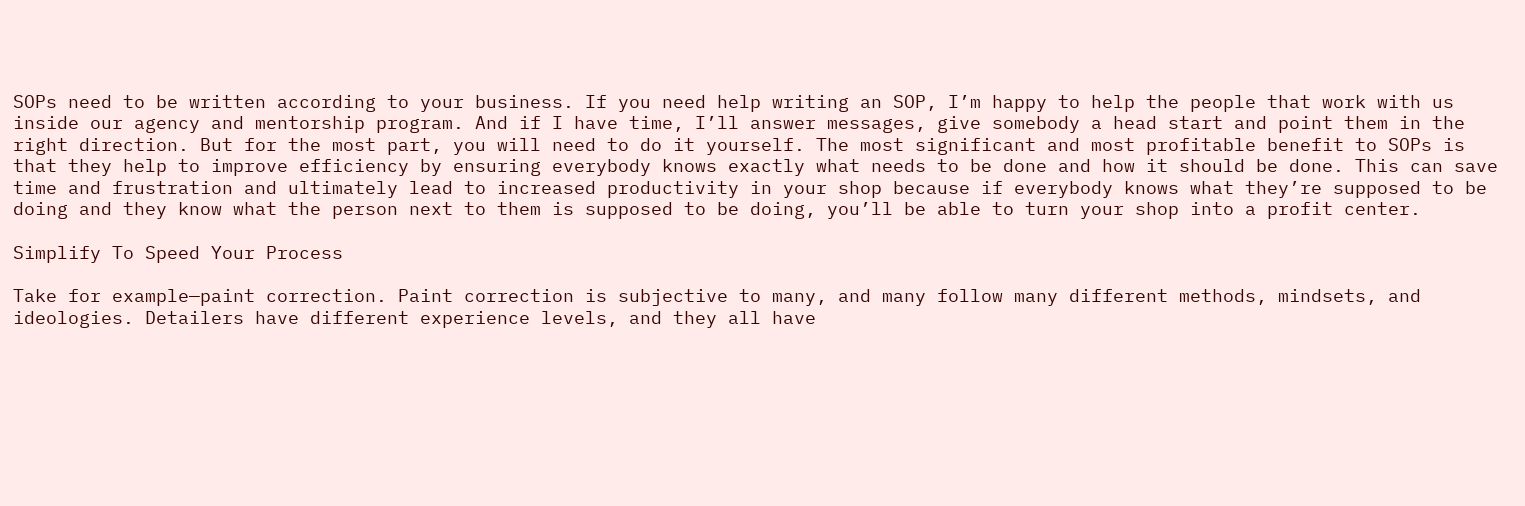SOPs need to be written according to your business. If you need help writing an SOP, I’m happy to help the people that work with us inside our agency and mentorship program. And if I have time, I’ll answer messages, give somebody a head start and point them in the right direction. But for the most part, you will need to do it yourself. The most significant and most profitable benefit to SOPs is that they help to improve efficiency by ensuring everybody knows exactly what needs to be done and how it should be done. This can save time and frustration and ultimately lead to increased productivity in your shop because if everybody knows what they’re supposed to be doing and they know what the person next to them is supposed to be doing, you’ll be able to turn your shop into a profit center.

Simplify To Speed Your Process

Take for example—paint correction. Paint correction is subjective to many, and many follow many different methods, mindsets, and ideologies. Detailers have different experience levels, and they all have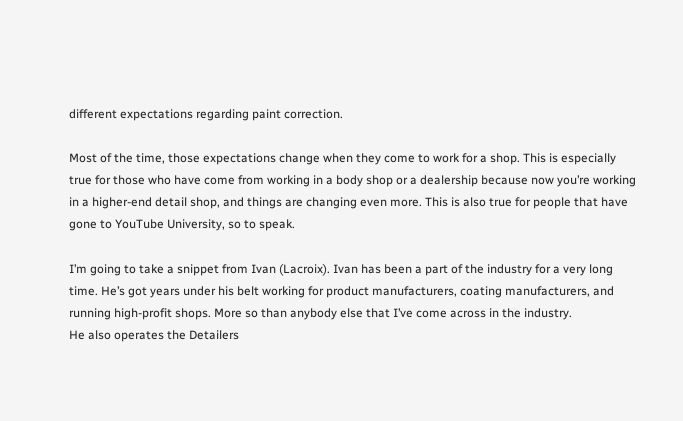different expectations regarding paint correction.

Most of the time, those expectations change when they come to work for a shop. This is especially true for those who have come from working in a body shop or a dealership because now you’re working in a higher-end detail shop, and things are changing even more. This is also true for people that have gone to YouTube University, so to speak.

I’m going to take a snippet from Ivan (Lacroix). Ivan has been a part of the industry for a very long time. He’s got years under his belt working for product manufacturers, coating manufacturers, and running high-profit shops. More so than anybody else that I’ve come across in the industry.
He also operates the Detailers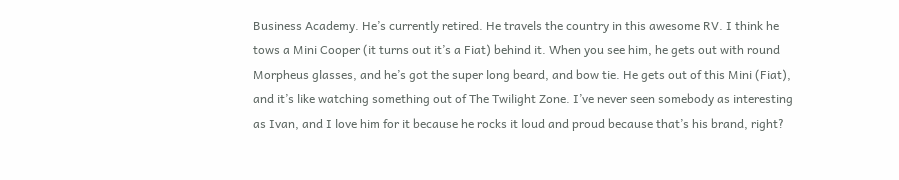Business Academy. He’s currently retired. He travels the country in this awesome RV. I think he tows a Mini Cooper (it turns out it’s a Fiat) behind it. When you see him, he gets out with round Morpheus glasses, and he’s got the super long beard, and bow tie. He gets out of this Mini (Fiat), and it’s like watching something out of The Twilight Zone. I’ve never seen somebody as interesting as Ivan, and I love him for it because he rocks it loud and proud because that’s his brand, right?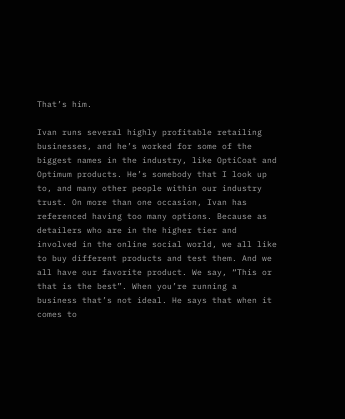That’s him.

Ivan runs several highly profitable retailing businesses, and he’s worked for some of the biggest names in the industry, like OptiCoat and Optimum products. He’s somebody that I look up to, and many other people within our industry trust. On more than one occasion, Ivan has referenced having too many options. Because as detailers who are in the higher tier and involved in the online social world, we all like to buy different products and test them. And we all have our favorite product. We say, “This or that is the best”. When you’re running a business that’s not ideal. He says that when it comes to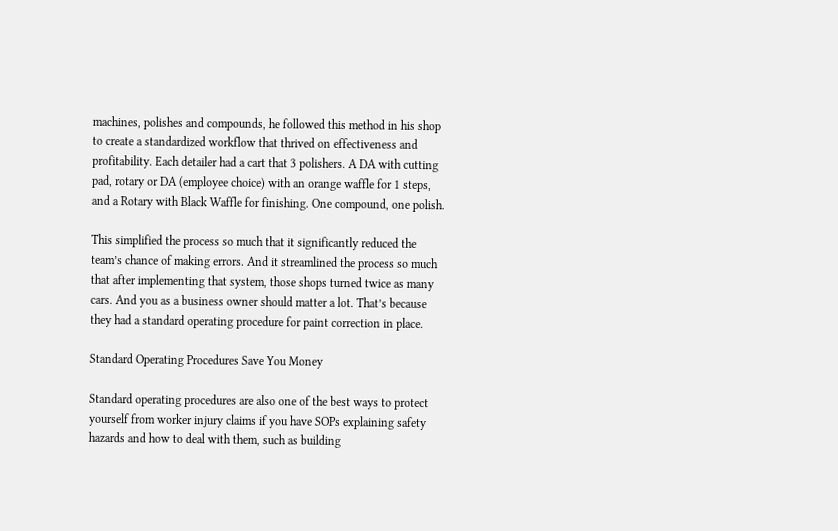machines, polishes and compounds, he followed this method in his shop to create a standardized workflow that thrived on effectiveness and profitability. Each detailer had a cart that 3 polishers. A DA with cutting pad, rotary or DA (employee choice) with an orange waffle for 1 steps, and a Rotary with Black Waffle for finishing. One compound, one polish.

This simplified the process so much that it significantly reduced the team’s chance of making errors. And it streamlined the process so much that after implementing that system, those shops turned twice as many cars. And you as a business owner should matter a lot. That’s because they had a standard operating procedure for paint correction in place.

Standard Operating Procedures Save You Money

Standard operating procedures are also one of the best ways to protect yourself from worker injury claims if you have SOPs explaining safety hazards and how to deal with them, such as building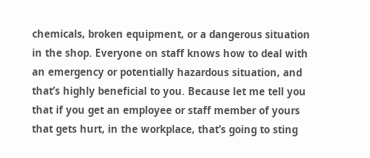chemicals, broken equipment, or a dangerous situation in the shop. Everyone on staff knows how to deal with an emergency or potentially hazardous situation, and that’s highly beneficial to you. Because let me tell you that if you get an employee or staff member of yours that gets hurt, in the workplace, that’s going to sting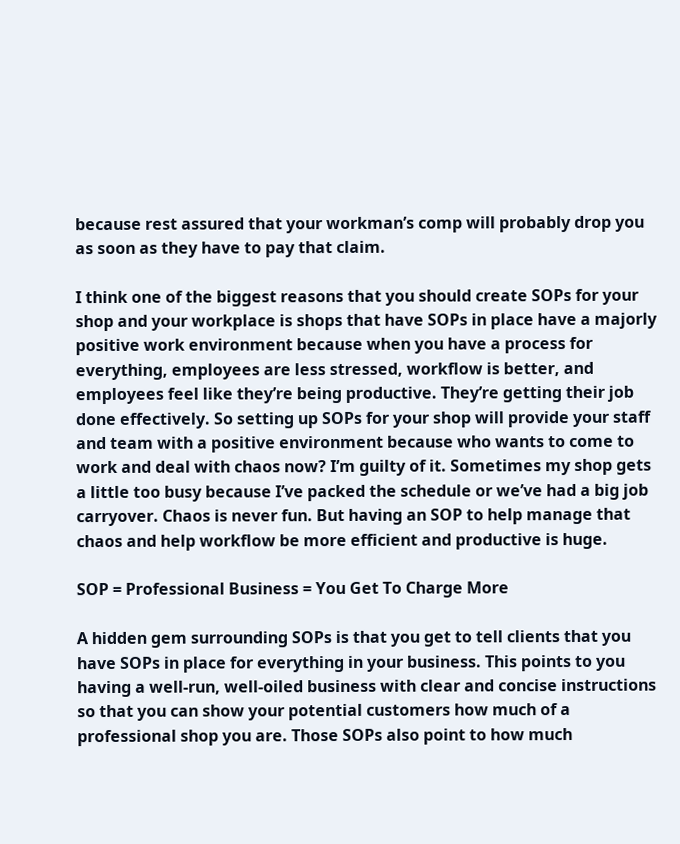because rest assured that your workman’s comp will probably drop you as soon as they have to pay that claim.

I think one of the biggest reasons that you should create SOPs for your shop and your workplace is shops that have SOPs in place have a majorly positive work environment because when you have a process for everything, employees are less stressed, workflow is better, and employees feel like they’re being productive. They’re getting their job done effectively. So setting up SOPs for your shop will provide your staff and team with a positive environment because who wants to come to work and deal with chaos now? I’m guilty of it. Sometimes my shop gets a little too busy because I’ve packed the schedule or we’ve had a big job carryover. Chaos is never fun. But having an SOP to help manage that chaos and help workflow be more efficient and productive is huge.

SOP = Professional Business = You Get To Charge More

A hidden gem surrounding SOPs is that you get to tell clients that you have SOPs in place for everything in your business. This points to you having a well-run, well-oiled business with clear and concise instructions so that you can show your potential customers how much of a professional shop you are. Those SOPs also point to how much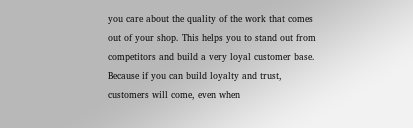you care about the quality of the work that comes out of your shop. This helps you to stand out from competitors and build a very loyal customer base. Because if you can build loyalty and trust, customers will come, even when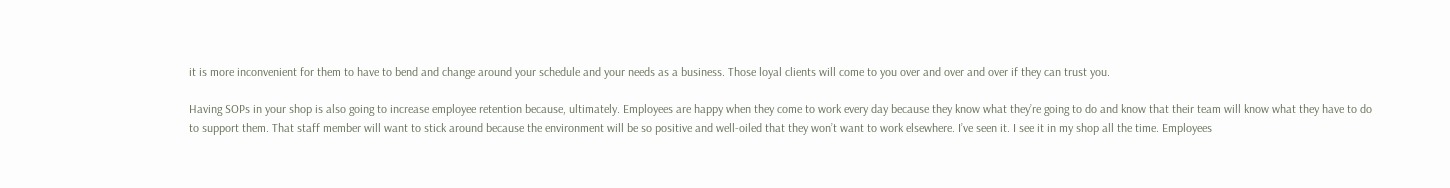it is more inconvenient for them to have to bend and change around your schedule and your needs as a business. Those loyal clients will come to you over and over and over if they can trust you.

Having SOPs in your shop is also going to increase employee retention because, ultimately. Employees are happy when they come to work every day because they know what they’re going to do and know that their team will know what they have to do to support them. That staff member will want to stick around because the environment will be so positive and well-oiled that they won’t want to work elsewhere. I’ve seen it. I see it in my shop all the time. Employees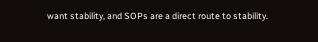want stability, and SOPs are a direct route to stability.